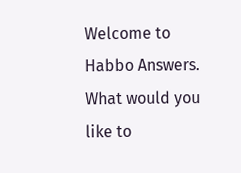Welcome to Habbo Answers. What would you like to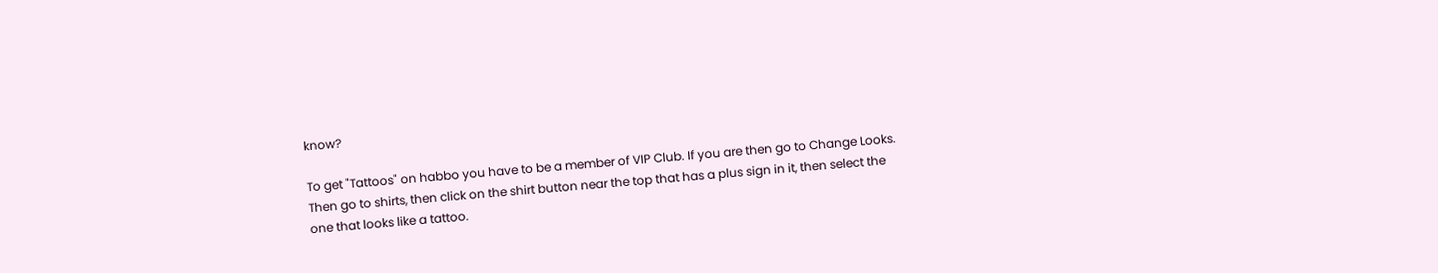know?

To get "Tattoos" on habbo you have to be a member of VIP Club. If you are then go to Change Looks. Then go to shirts, then click on the shirt button near the top that has a plus sign in it, then select the one that looks like a tattoo.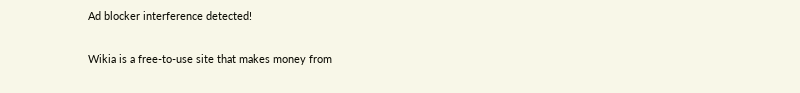Ad blocker interference detected!

Wikia is a free-to-use site that makes money from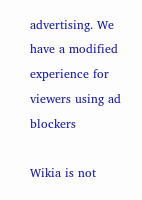advertising. We have a modified experience for viewers using ad blockers

Wikia is not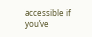accessible if you’ve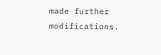made further modifications.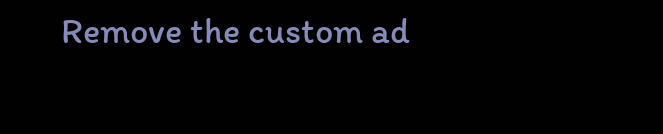Remove the custom ad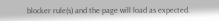blocker rule(s) and the page will load as expected.